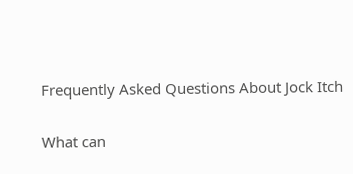Frequently Asked Questions About Jock Itch

What can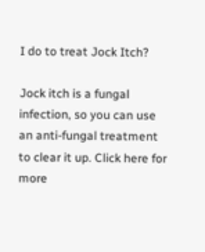I do to treat Jock Itch?

Jock itch is a fungal infection, so you can use an anti-fungal treatment to clear it up. Click here for more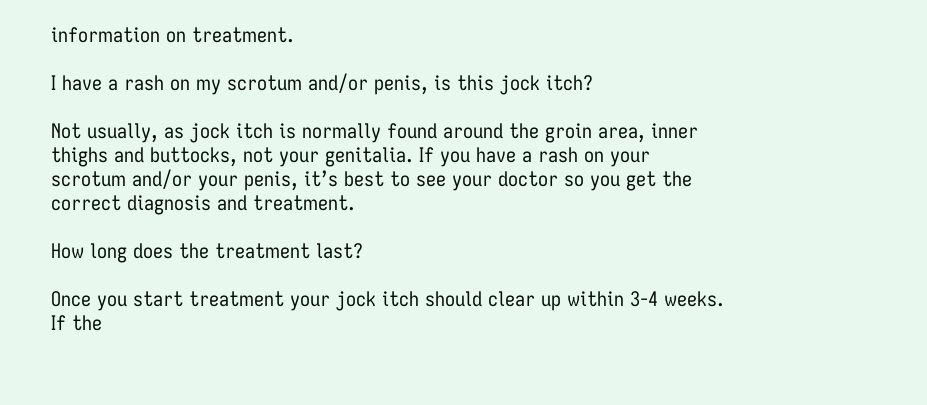information on treatment.

I have a rash on my scrotum and/or penis, is this jock itch?

Not usually, as jock itch is normally found around the groin area, inner thighs and buttocks, not your genitalia. If you have a rash on your scrotum and/or your penis, it’s best to see your doctor so you get the correct diagnosis and treatment.

How long does the treatment last?

Once you start treatment your jock itch should clear up within 3-4 weeks. If the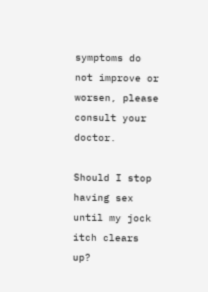symptoms do not improve or worsen, please consult your doctor.

Should I stop having sex until my jock itch clears up?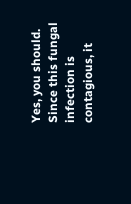Yes, you should. Since this fungal infection is contagious, it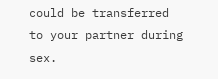could be transferred to your partner during sex.